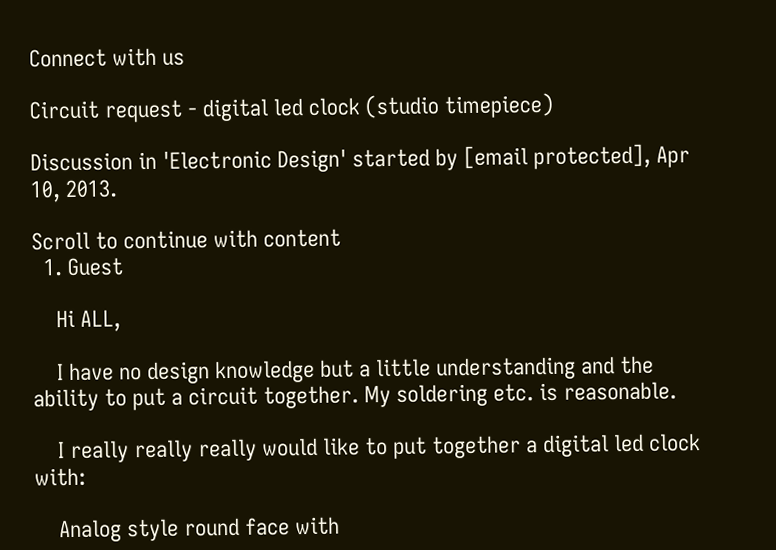Connect with us

Circuit request - digital led clock (studio timepiece)

Discussion in 'Electronic Design' started by [email protected], Apr 10, 2013.

Scroll to continue with content
  1. Guest

    Hi ALL,

    I have no design knowledge but a little understanding and the ability to put a circuit together. My soldering etc. is reasonable.

    I really really really would like to put together a digital led clock with:

    Analog style round face with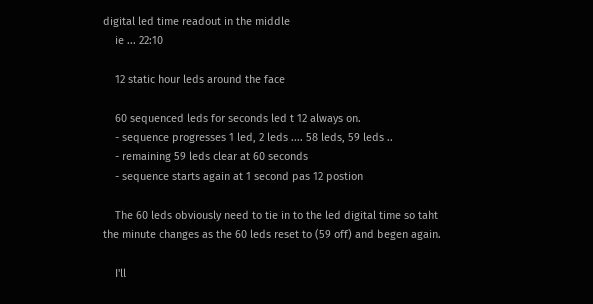digital led time readout in the middle
    ie ... 22:10

    12 static hour leds around the face

    60 sequenced leds for seconds led t 12 always on.
    - sequence progresses 1 led, 2 leds .... 58 leds, 59 leds ..
    - remaining 59 leds clear at 60 seconds
    - sequence starts again at 1 second pas 12 postion

    The 60 leds obviously need to tie in to the led digital time so taht the minute changes as the 60 leds reset to (59 off) and begen again.

    I'll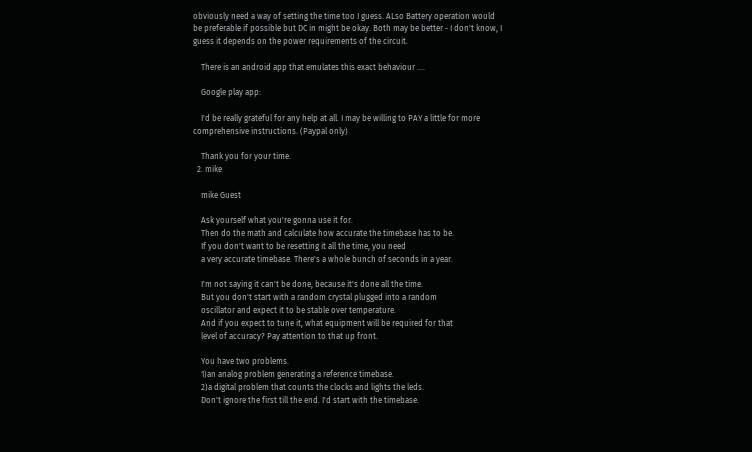obviously need a way of setting the time too I guess. ALso Battery operation would be preferable if possible but DC in might be okay. Both may be better - I don't know, I guess it depends on the power requirements of the circuit.

    There is an android app that emulates this exact behaviour ....

    Google play app:

    I'd be really grateful for any help at all. I may be willing to PAY a little for more comprehensive instructions. (Paypal only)

    Thank you for your time.
  2. mike

    mike Guest

    Ask yourself what you're gonna use it for.
    Then do the math and calculate how accurate the timebase has to be.
    If you don't want to be resetting it all the time, you need
    a very accurate timebase. There's a whole bunch of seconds in a year.

    I'm not saying it can't be done, because it's done all the time.
    But you don't start with a random crystal plugged into a random
    oscillator and expect it to be stable over temperature.
    And if you expect to tune it, what equipment will be required for that
    level of accuracy? Pay attention to that up front.

    You have two problems.
    1)an analog problem generating a reference timebase.
    2)a digital problem that counts the clocks and lights the leds.
    Don't ignore the first till the end. I'd start with the timebase.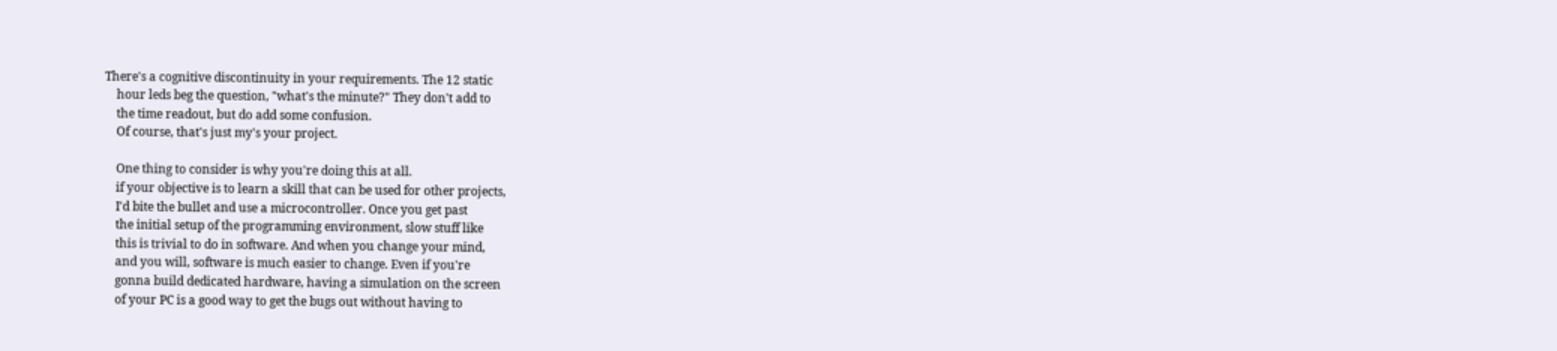There's a cognitive discontinuity in your requirements. The 12 static
    hour leds beg the question, "what's the minute?" They don't add to
    the time readout, but do add some confusion.
    Of course, that's just my's your project.

    One thing to consider is why you're doing this at all.
    if your objective is to learn a skill that can be used for other projects,
    I'd bite the bullet and use a microcontroller. Once you get past
    the initial setup of the programming environment, slow stuff like
    this is trivial to do in software. And when you change your mind,
    and you will, software is much easier to change. Even if you're
    gonna build dedicated hardware, having a simulation on the screen
    of your PC is a good way to get the bugs out without having to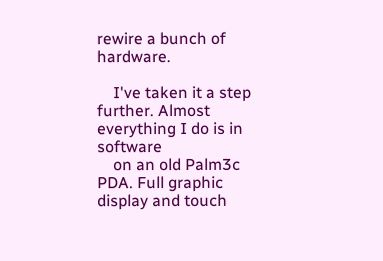rewire a bunch of hardware.

    I've taken it a step further. Almost everything I do is in software
    on an old Palm3c PDA. Full graphic display and touch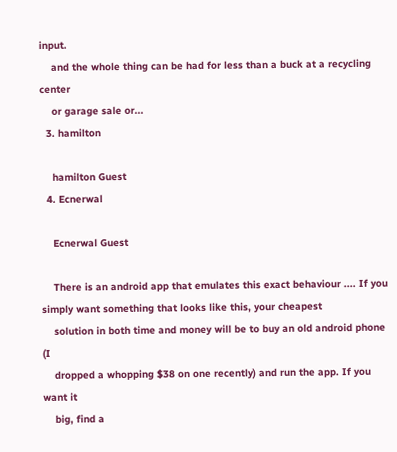input.
    and the whole thing can be had for less than a buck at a recycling center
    or garage sale or...
  3. hamilton

    hamilton Guest
  4. Ecnerwal

    Ecnerwal Guest

    There is an android app that emulates this exact behaviour .... If you simply want something that looks like this, your cheapest
    solution in both time and money will be to buy an old android phone (I
    dropped a whopping $38 on one recently) and run the app. If you want it
    big, find a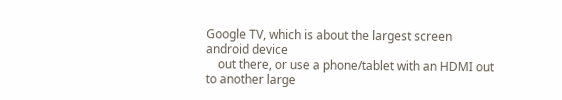Google TV, which is about the largest screen android device
    out there, or use a phone/tablet with an HDMI out to another large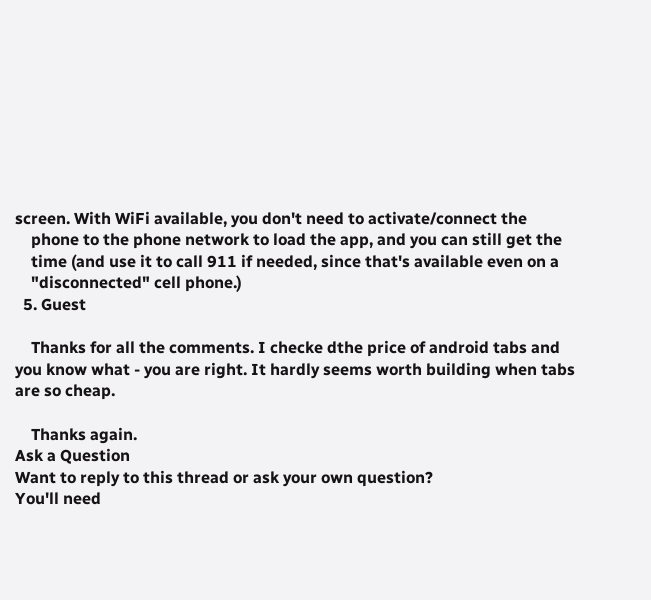screen. With WiFi available, you don't need to activate/connect the
    phone to the phone network to load the app, and you can still get the
    time (and use it to call 911 if needed, since that's available even on a
    "disconnected" cell phone.)
  5. Guest

    Thanks for all the comments. I checke dthe price of android tabs and you know what - you are right. It hardly seems worth building when tabs are so cheap.

    Thanks again.
Ask a Question
Want to reply to this thread or ask your own question?
You'll need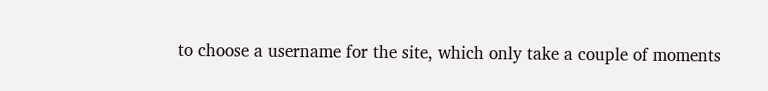to choose a username for the site, which only take a couple of moments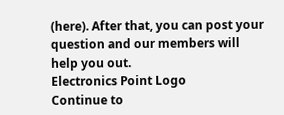(here). After that, you can post your question and our members will help you out.
Electronics Point Logo
Continue to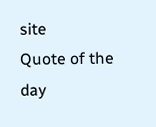site
Quote of the day